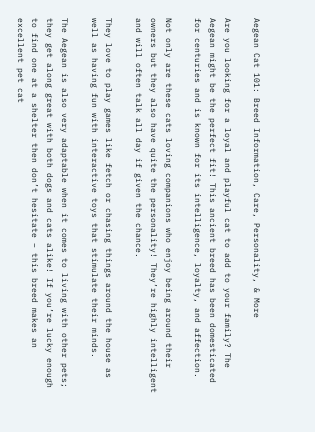Aegean Cat 101: Breed Information, Care, Personality, & More

Are you looking for a loyal and playful cat to add to your family? The Aegean might be the perfect fit! This ancient breed has been domesticated for centuries and is known for its intelligence, loyalty, and affection.

Not only are these cats loving companions who enjoy being around their owners but they also have quite the personality! They’re highly intelligent and will often talk all day if given the chance.

They love to play games like fetch or chasing things around the house as well as having fun with interactive toys that stimulate their minds.

The Aegean is also very adaptable when it comes to living with other pets; they get along great with both dogs and cats alike! If you’re lucky enough to find one at a shelter then don’t hesitate – this breed makes an excellent pet cat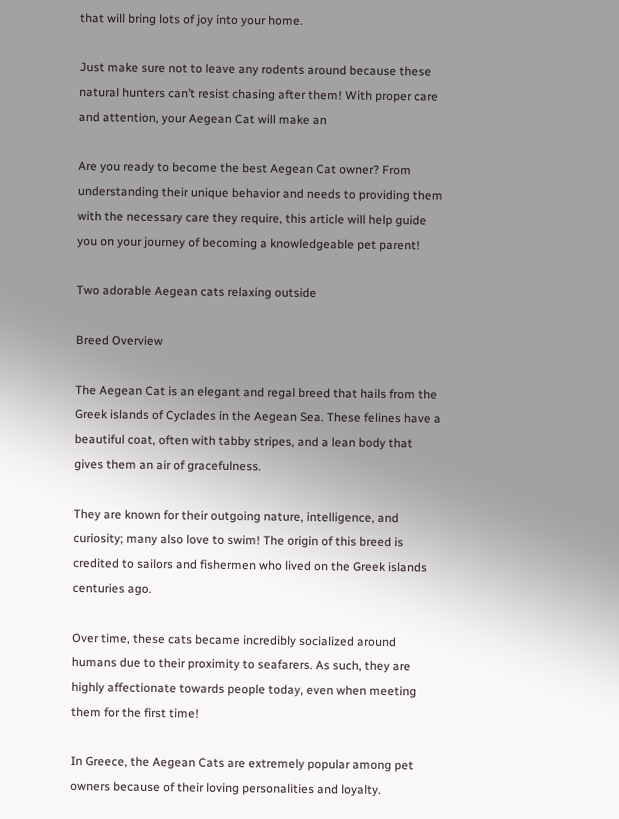that will bring lots of joy into your home.

Just make sure not to leave any rodents around because these natural hunters can’t resist chasing after them! With proper care and attention, your Aegean Cat will make an

Are you ready to become the best Aegean Cat owner? From understanding their unique behavior and needs to providing them with the necessary care they require, this article will help guide you on your journey of becoming a knowledgeable pet parent!

Two adorable Aegean cats relaxing outside

Breed Overview

The Aegean Cat is an elegant and regal breed that hails from the Greek islands of Cyclades in the Aegean Sea. These felines have a beautiful coat, often with tabby stripes, and a lean body that gives them an air of gracefulness.

They are known for their outgoing nature, intelligence, and curiosity; many also love to swim! The origin of this breed is credited to sailors and fishermen who lived on the Greek islands centuries ago.

Over time, these cats became incredibly socialized around humans due to their proximity to seafarers. As such, they are highly affectionate towards people today, even when meeting them for the first time!

In Greece, the Aegean Cats are extremely popular among pet owners because of their loving personalities and loyalty.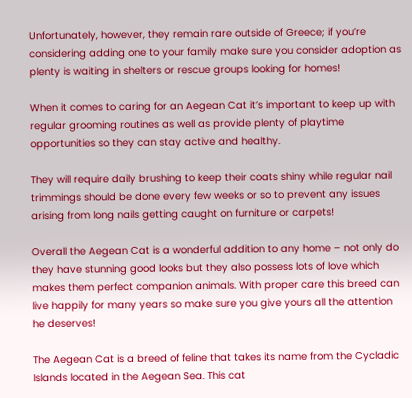Unfortunately, however, they remain rare outside of Greece; if you’re considering adding one to your family make sure you consider adoption as plenty is waiting in shelters or rescue groups looking for homes!

When it comes to caring for an Aegean Cat it’s important to keep up with regular grooming routines as well as provide plenty of playtime opportunities so they can stay active and healthy.

They will require daily brushing to keep their coats shiny while regular nail trimmings should be done every few weeks or so to prevent any issues arising from long nails getting caught on furniture or carpets!

Overall the Aegean Cat is a wonderful addition to any home – not only do they have stunning good looks but they also possess lots of love which makes them perfect companion animals. With proper care this breed can live happily for many years so make sure you give yours all the attention he deserves!

The Aegean Cat is a breed of feline that takes its name from the Cycladic Islands located in the Aegean Sea. This cat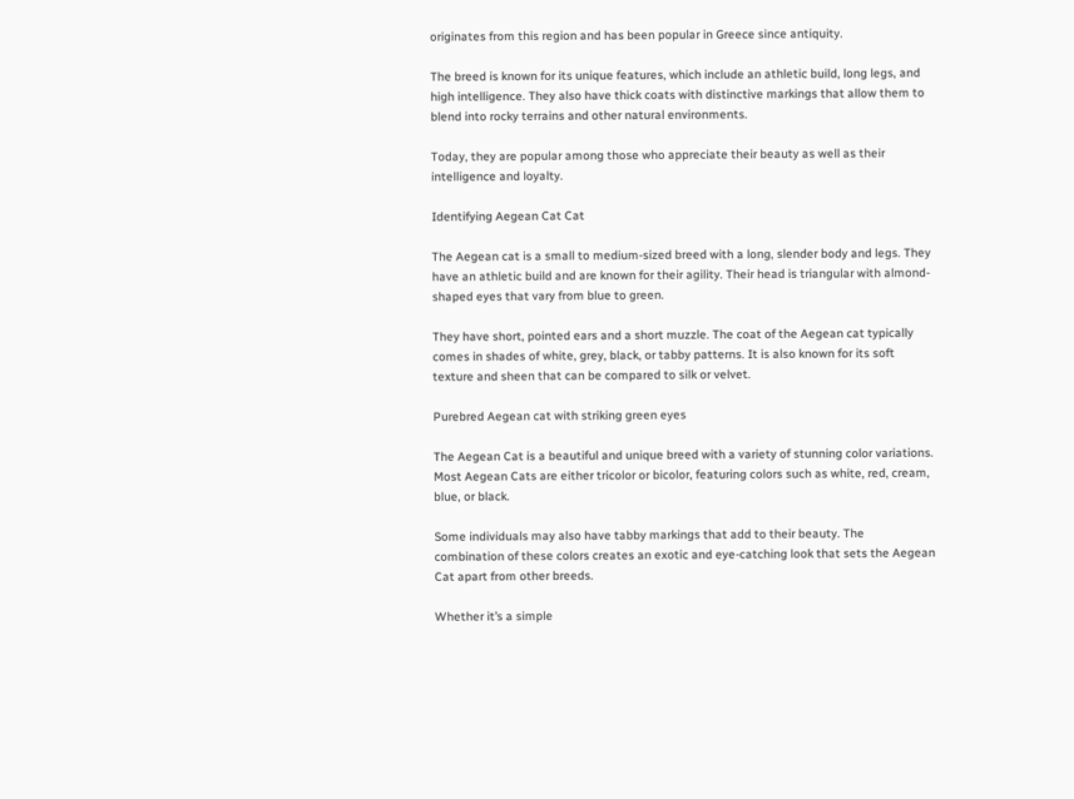originates from this region and has been popular in Greece since antiquity.

The breed is known for its unique features, which include an athletic build, long legs, and high intelligence. They also have thick coats with distinctive markings that allow them to blend into rocky terrains and other natural environments.

Today, they are popular among those who appreciate their beauty as well as their intelligence and loyalty.

Identifying Aegean Cat Cat

The Aegean cat is a small to medium-sized breed with a long, slender body and legs. They have an athletic build and are known for their agility. Their head is triangular with almond-shaped eyes that vary from blue to green.

They have short, pointed ears and a short muzzle. The coat of the Aegean cat typically comes in shades of white, grey, black, or tabby patterns. It is also known for its soft texture and sheen that can be compared to silk or velvet.

Purebred Aegean cat with striking green eyes

The Aegean Cat is a beautiful and unique breed with a variety of stunning color variations. Most Aegean Cats are either tricolor or bicolor, featuring colors such as white, red, cream, blue, or black.

Some individuals may also have tabby markings that add to their beauty. The combination of these colors creates an exotic and eye-catching look that sets the Aegean Cat apart from other breeds.

Whether it’s a simple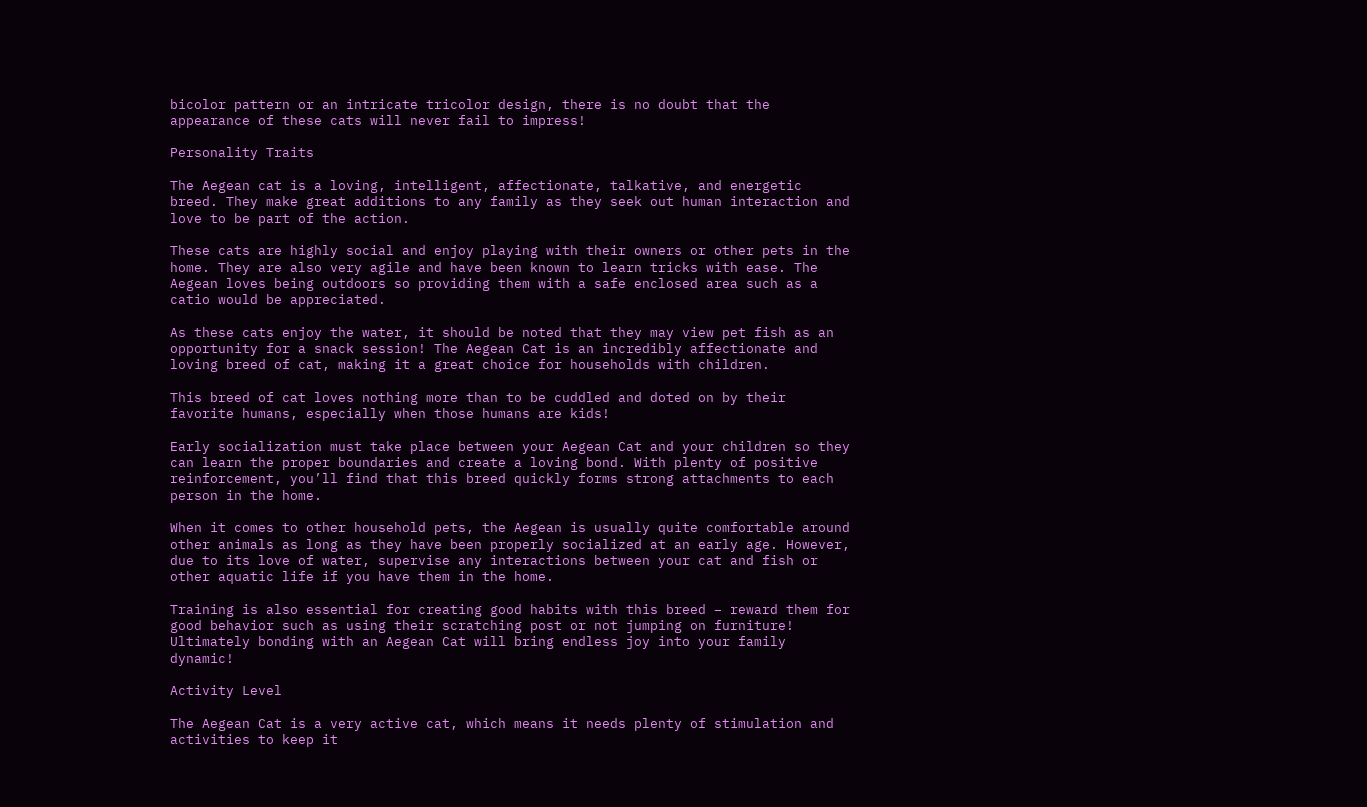bicolor pattern or an intricate tricolor design, there is no doubt that the appearance of these cats will never fail to impress!

Personality Traits

The Aegean cat is a loving, intelligent, affectionate, talkative, and energetic breed. They make great additions to any family as they seek out human interaction and love to be part of the action.

These cats are highly social and enjoy playing with their owners or other pets in the home. They are also very agile and have been known to learn tricks with ease. The Aegean loves being outdoors so providing them with a safe enclosed area such as a catio would be appreciated.

As these cats enjoy the water, it should be noted that they may view pet fish as an opportunity for a snack session! The Aegean Cat is an incredibly affectionate and loving breed of cat, making it a great choice for households with children.

This breed of cat loves nothing more than to be cuddled and doted on by their favorite humans, especially when those humans are kids!

Early socialization must take place between your Aegean Cat and your children so they can learn the proper boundaries and create a loving bond. With plenty of positive reinforcement, you’ll find that this breed quickly forms strong attachments to each person in the home.

When it comes to other household pets, the Aegean is usually quite comfortable around other animals as long as they have been properly socialized at an early age. However, due to its love of water, supervise any interactions between your cat and fish or other aquatic life if you have them in the home.

Training is also essential for creating good habits with this breed – reward them for good behavior such as using their scratching post or not jumping on furniture! Ultimately bonding with an Aegean Cat will bring endless joy into your family dynamic!

Activity Level

The Aegean Cat is a very active cat, which means it needs plenty of stimulation and activities to keep it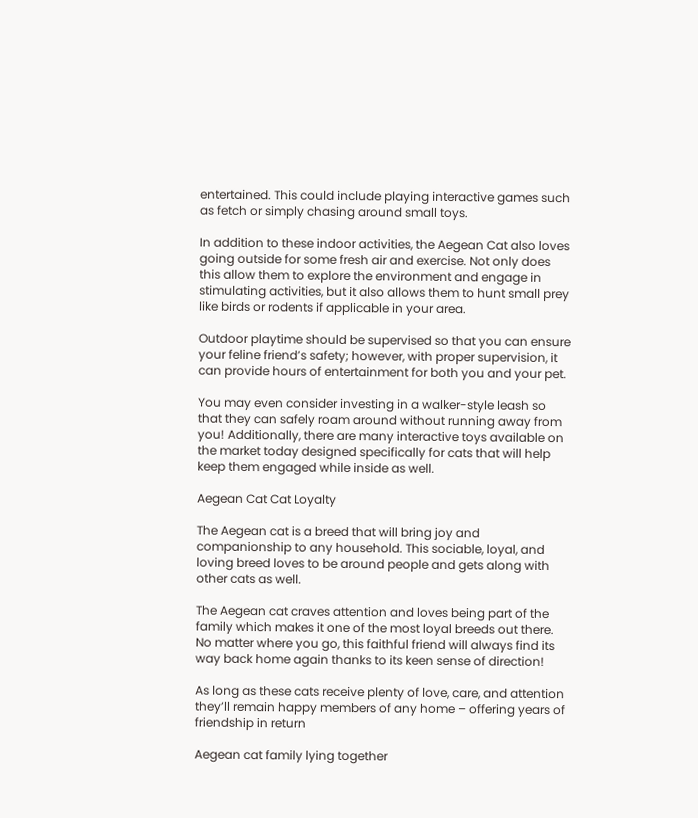entertained. This could include playing interactive games such as fetch or simply chasing around small toys.

In addition to these indoor activities, the Aegean Cat also loves going outside for some fresh air and exercise. Not only does this allow them to explore the environment and engage in stimulating activities, but it also allows them to hunt small prey like birds or rodents if applicable in your area.

Outdoor playtime should be supervised so that you can ensure your feline friend’s safety; however, with proper supervision, it can provide hours of entertainment for both you and your pet.

You may even consider investing in a walker-style leash so that they can safely roam around without running away from you! Additionally, there are many interactive toys available on the market today designed specifically for cats that will help keep them engaged while inside as well.

Aegean Cat Cat Loyalty

The Aegean cat is a breed that will bring joy and companionship to any household. This sociable, loyal, and loving breed loves to be around people and gets along with other cats as well.

The Aegean cat craves attention and loves being part of the family which makes it one of the most loyal breeds out there. No matter where you go, this faithful friend will always find its way back home again thanks to its keen sense of direction!

As long as these cats receive plenty of love, care, and attention they’ll remain happy members of any home – offering years of friendship in return

Aegean cat family lying together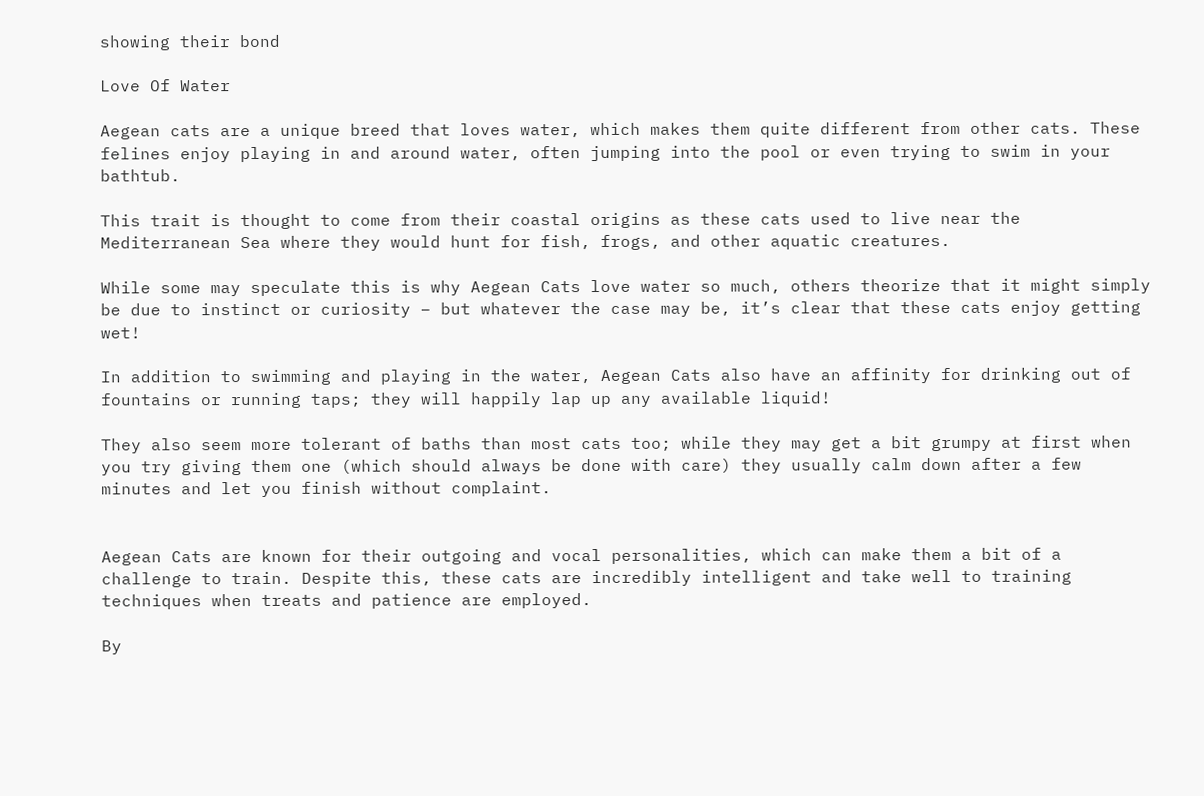showing their bond

Love Of Water

Aegean cats are a unique breed that loves water, which makes them quite different from other cats. These felines enjoy playing in and around water, often jumping into the pool or even trying to swim in your bathtub.

This trait is thought to come from their coastal origins as these cats used to live near the Mediterranean Sea where they would hunt for fish, frogs, and other aquatic creatures.

While some may speculate this is why Aegean Cats love water so much, others theorize that it might simply be due to instinct or curiosity – but whatever the case may be, it’s clear that these cats enjoy getting wet!

In addition to swimming and playing in the water, Aegean Cats also have an affinity for drinking out of fountains or running taps; they will happily lap up any available liquid!

They also seem more tolerant of baths than most cats too; while they may get a bit grumpy at first when you try giving them one (which should always be done with care) they usually calm down after a few minutes and let you finish without complaint.


Aegean Cats are known for their outgoing and vocal personalities, which can make them a bit of a challenge to train. Despite this, these cats are incredibly intelligent and take well to training techniques when treats and patience are employed.

By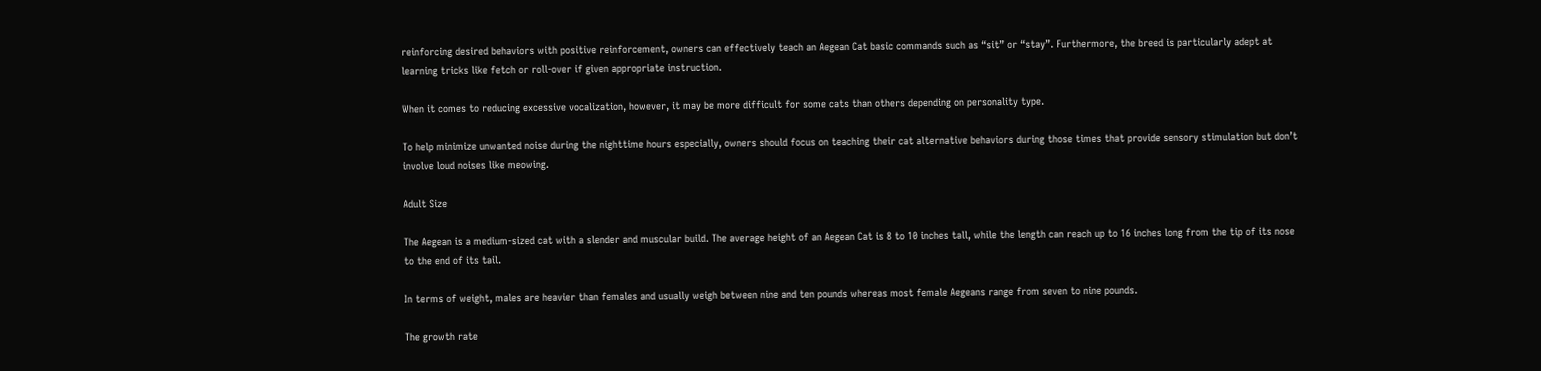reinforcing desired behaviors with positive reinforcement, owners can effectively teach an Aegean Cat basic commands such as “sit” or “stay”. Furthermore, the breed is particularly adept at learning tricks like fetch or roll-over if given appropriate instruction.

When it comes to reducing excessive vocalization, however, it may be more difficult for some cats than others depending on personality type.

To help minimize unwanted noise during the nighttime hours especially, owners should focus on teaching their cat alternative behaviors during those times that provide sensory stimulation but don’t involve loud noises like meowing.

Adult Size

The Aegean is a medium-sized cat with a slender and muscular build. The average height of an Aegean Cat is 8 to 10 inches tall, while the length can reach up to 16 inches long from the tip of its nose to the end of its tail.

In terms of weight, males are heavier than females and usually weigh between nine and ten pounds whereas most female Aegeans range from seven to nine pounds.

The growth rate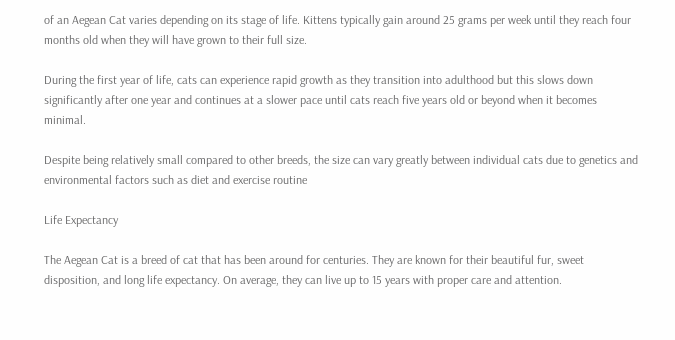of an Aegean Cat varies depending on its stage of life. Kittens typically gain around 25 grams per week until they reach four months old when they will have grown to their full size.

During the first year of life, cats can experience rapid growth as they transition into adulthood but this slows down significantly after one year and continues at a slower pace until cats reach five years old or beyond when it becomes minimal.

Despite being relatively small compared to other breeds, the size can vary greatly between individual cats due to genetics and environmental factors such as diet and exercise routine

Life Expectancy

The Aegean Cat is a breed of cat that has been around for centuries. They are known for their beautiful fur, sweet disposition, and long life expectancy. On average, they can live up to 15 years with proper care and attention.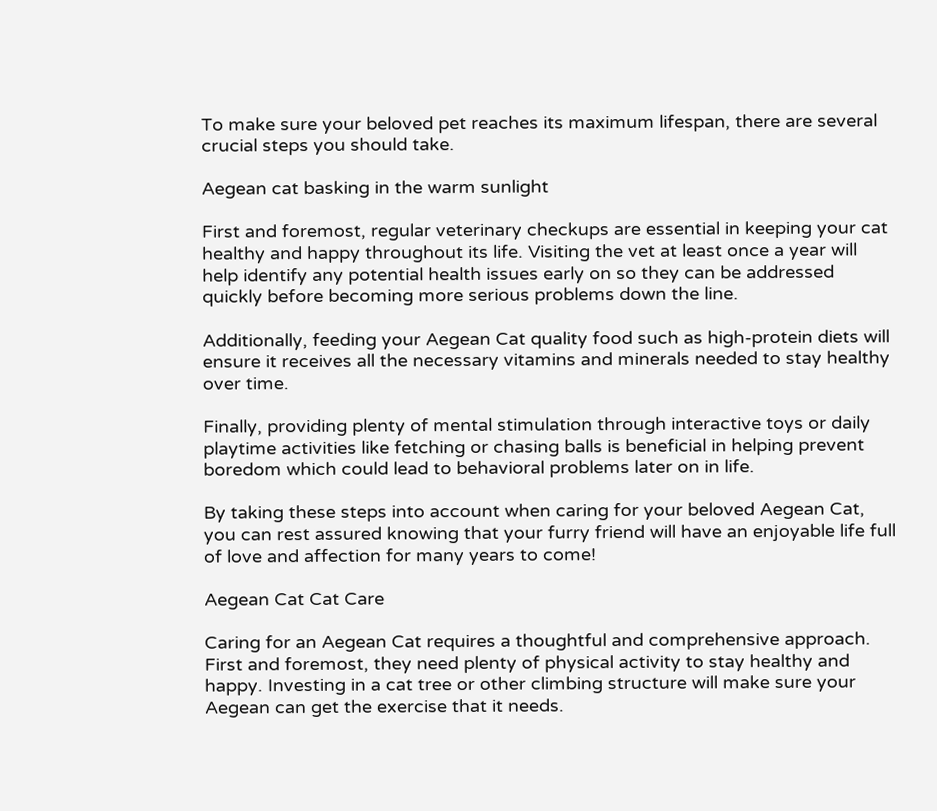To make sure your beloved pet reaches its maximum lifespan, there are several crucial steps you should take.

Aegean cat basking in the warm sunlight

First and foremost, regular veterinary checkups are essential in keeping your cat healthy and happy throughout its life. Visiting the vet at least once a year will help identify any potential health issues early on so they can be addressed quickly before becoming more serious problems down the line.

Additionally, feeding your Aegean Cat quality food such as high-protein diets will ensure it receives all the necessary vitamins and minerals needed to stay healthy over time.

Finally, providing plenty of mental stimulation through interactive toys or daily playtime activities like fetching or chasing balls is beneficial in helping prevent boredom which could lead to behavioral problems later on in life.

By taking these steps into account when caring for your beloved Aegean Cat, you can rest assured knowing that your furry friend will have an enjoyable life full of love and affection for many years to come!

Aegean Cat Cat Care

Caring for an Aegean Cat requires a thoughtful and comprehensive approach. First and foremost, they need plenty of physical activity to stay healthy and happy. Investing in a cat tree or other climbing structure will make sure your Aegean can get the exercise that it needs.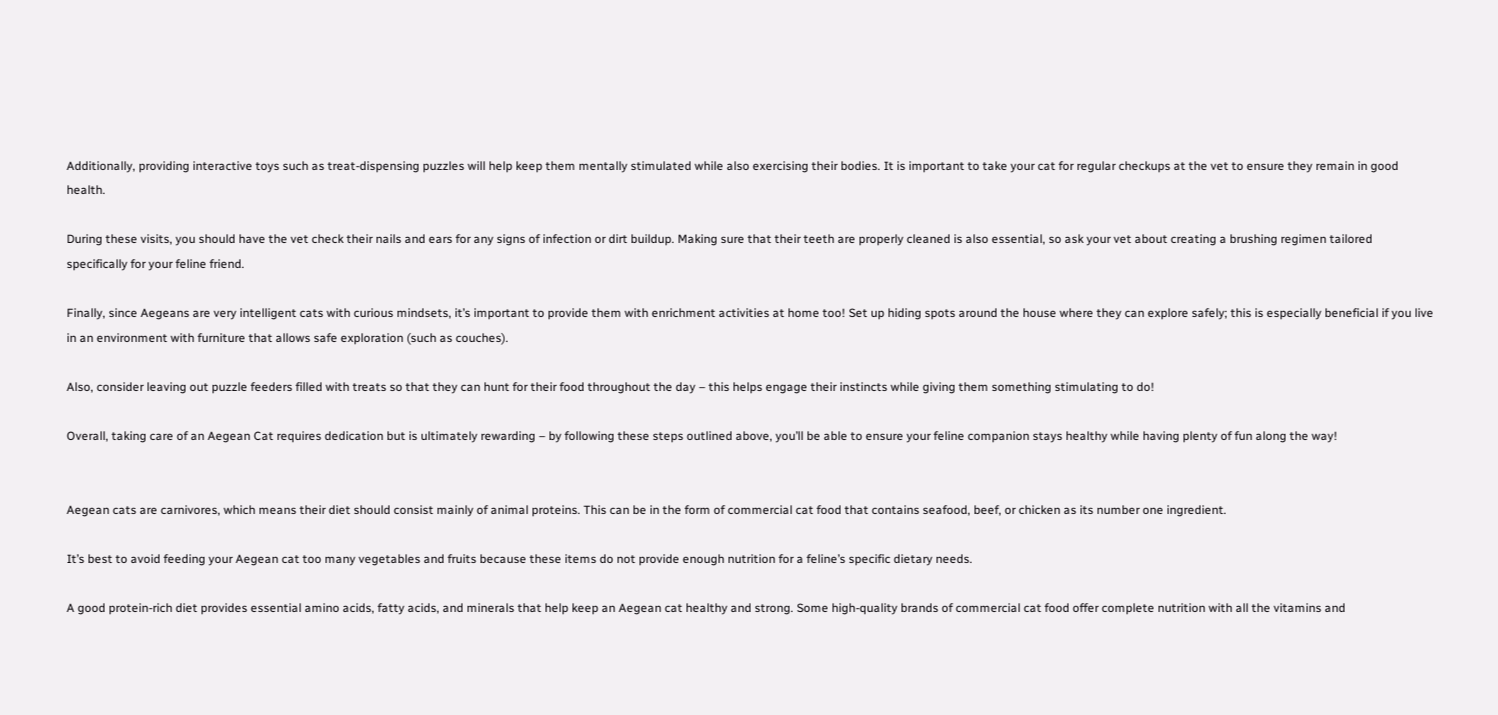Additionally, providing interactive toys such as treat-dispensing puzzles will help keep them mentally stimulated while also exercising their bodies. It is important to take your cat for regular checkups at the vet to ensure they remain in good health.

During these visits, you should have the vet check their nails and ears for any signs of infection or dirt buildup. Making sure that their teeth are properly cleaned is also essential, so ask your vet about creating a brushing regimen tailored specifically for your feline friend.

Finally, since Aegeans are very intelligent cats with curious mindsets, it’s important to provide them with enrichment activities at home too! Set up hiding spots around the house where they can explore safely; this is especially beneficial if you live in an environment with furniture that allows safe exploration (such as couches).

Also, consider leaving out puzzle feeders filled with treats so that they can hunt for their food throughout the day – this helps engage their instincts while giving them something stimulating to do!

Overall, taking care of an Aegean Cat requires dedication but is ultimately rewarding – by following these steps outlined above, you’ll be able to ensure your feline companion stays healthy while having plenty of fun along the way!


Aegean cats are carnivores, which means their diet should consist mainly of animal proteins. This can be in the form of commercial cat food that contains seafood, beef, or chicken as its number one ingredient.

It’s best to avoid feeding your Aegean cat too many vegetables and fruits because these items do not provide enough nutrition for a feline’s specific dietary needs.

A good protein-rich diet provides essential amino acids, fatty acids, and minerals that help keep an Aegean cat healthy and strong. Some high-quality brands of commercial cat food offer complete nutrition with all the vitamins and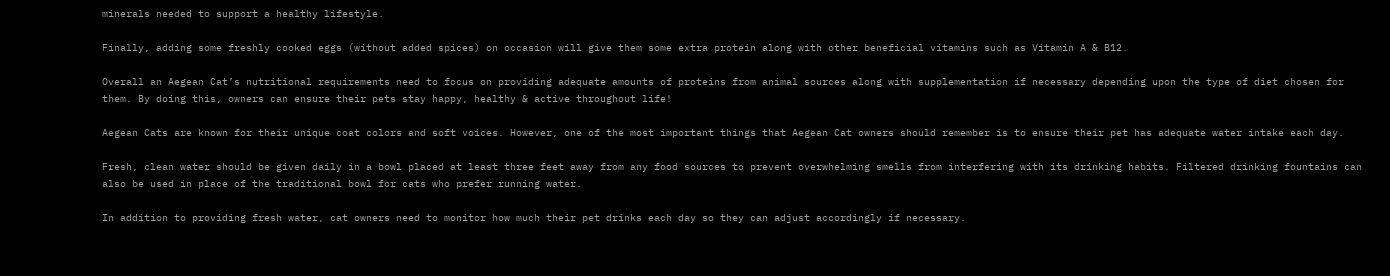minerals needed to support a healthy lifestyle.

Finally, adding some freshly cooked eggs (without added spices) on occasion will give them some extra protein along with other beneficial vitamins such as Vitamin A & B12.

Overall an Aegean Cat’s nutritional requirements need to focus on providing adequate amounts of proteins from animal sources along with supplementation if necessary depending upon the type of diet chosen for them. By doing this, owners can ensure their pets stay happy, healthy & active throughout life!

Aegean Cats are known for their unique coat colors and soft voices. However, one of the most important things that Aegean Cat owners should remember is to ensure their pet has adequate water intake each day.

Fresh, clean water should be given daily in a bowl placed at least three feet away from any food sources to prevent overwhelming smells from interfering with its drinking habits. Filtered drinking fountains can also be used in place of the traditional bowl for cats who prefer running water.

In addition to providing fresh water, cat owners need to monitor how much their pet drinks each day so they can adjust accordingly if necessary.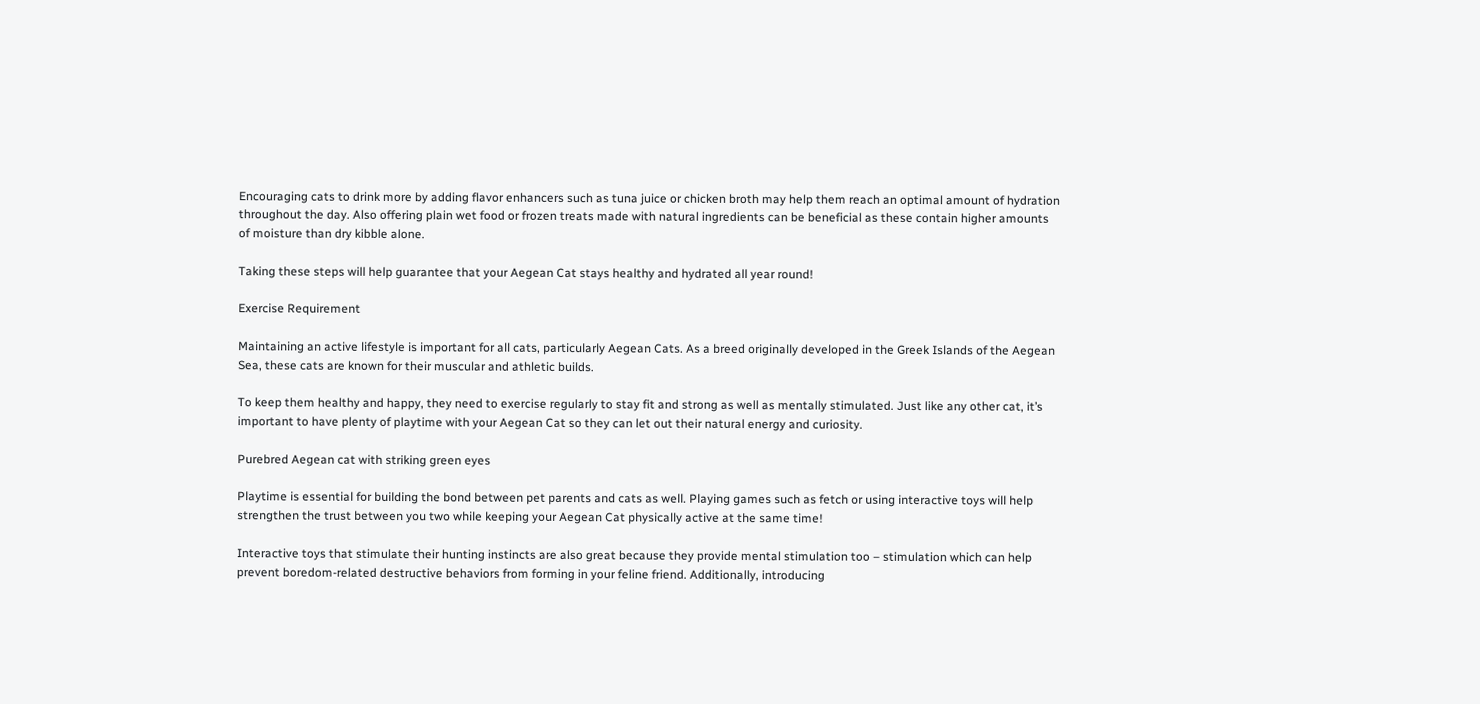Encouraging cats to drink more by adding flavor enhancers such as tuna juice or chicken broth may help them reach an optimal amount of hydration throughout the day. Also offering plain wet food or frozen treats made with natural ingredients can be beneficial as these contain higher amounts of moisture than dry kibble alone.

Taking these steps will help guarantee that your Aegean Cat stays healthy and hydrated all year round!

Exercise Requirement

Maintaining an active lifestyle is important for all cats, particularly Aegean Cats. As a breed originally developed in the Greek Islands of the Aegean Sea, these cats are known for their muscular and athletic builds.

To keep them healthy and happy, they need to exercise regularly to stay fit and strong as well as mentally stimulated. Just like any other cat, it’s important to have plenty of playtime with your Aegean Cat so they can let out their natural energy and curiosity.

Purebred Aegean cat with striking green eyes

Playtime is essential for building the bond between pet parents and cats as well. Playing games such as fetch or using interactive toys will help strengthen the trust between you two while keeping your Aegean Cat physically active at the same time!

Interactive toys that stimulate their hunting instincts are also great because they provide mental stimulation too – stimulation which can help prevent boredom-related destructive behaviors from forming in your feline friend. Additionally, introducing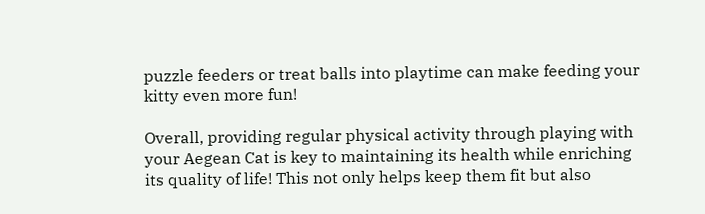puzzle feeders or treat balls into playtime can make feeding your kitty even more fun!

Overall, providing regular physical activity through playing with your Aegean Cat is key to maintaining its health while enriching its quality of life! This not only helps keep them fit but also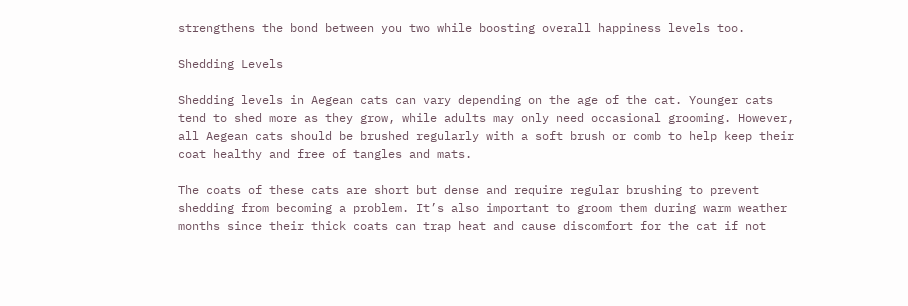strengthens the bond between you two while boosting overall happiness levels too.

Shedding Levels

Shedding levels in Aegean cats can vary depending on the age of the cat. Younger cats tend to shed more as they grow, while adults may only need occasional grooming. However, all Aegean cats should be brushed regularly with a soft brush or comb to help keep their coat healthy and free of tangles and mats.

The coats of these cats are short but dense and require regular brushing to prevent shedding from becoming a problem. It’s also important to groom them during warm weather months since their thick coats can trap heat and cause discomfort for the cat if not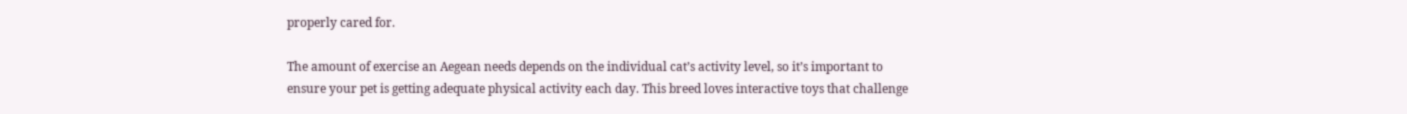properly cared for.

The amount of exercise an Aegean needs depends on the individual cat’s activity level, so it’s important to ensure your pet is getting adequate physical activity each day. This breed loves interactive toys that challenge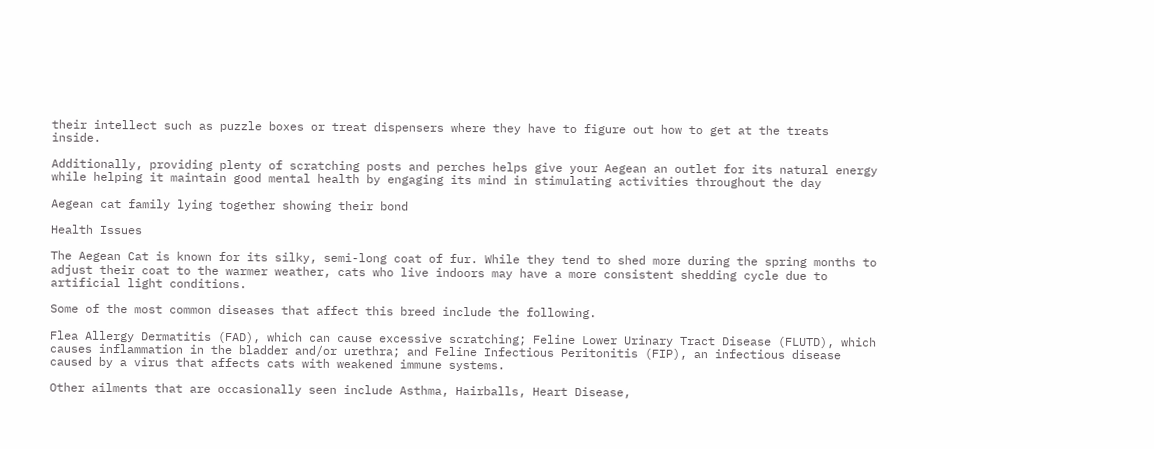their intellect such as puzzle boxes or treat dispensers where they have to figure out how to get at the treats inside.

Additionally, providing plenty of scratching posts and perches helps give your Aegean an outlet for its natural energy while helping it maintain good mental health by engaging its mind in stimulating activities throughout the day

Aegean cat family lying together showing their bond

Health Issues

The Aegean Cat is known for its silky, semi-long coat of fur. While they tend to shed more during the spring months to adjust their coat to the warmer weather, cats who live indoors may have a more consistent shedding cycle due to artificial light conditions.

Some of the most common diseases that affect this breed include the following.

Flea Allergy Dermatitis (FAD), which can cause excessive scratching; Feline Lower Urinary Tract Disease (FLUTD), which causes inflammation in the bladder and/or urethra; and Feline Infectious Peritonitis (FIP), an infectious disease caused by a virus that affects cats with weakened immune systems.

Other ailments that are occasionally seen include Asthma, Hairballs, Heart Disease,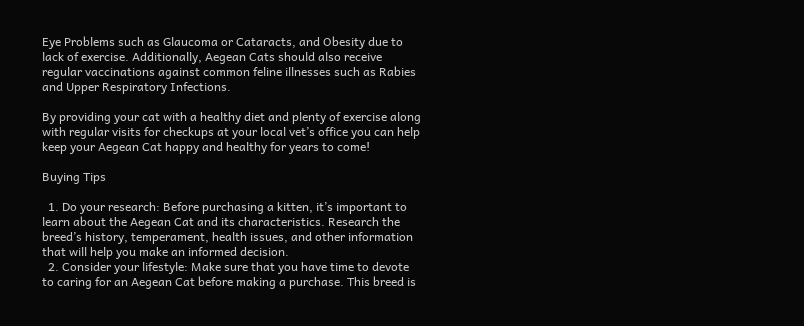Eye Problems such as Glaucoma or Cataracts, and Obesity due to lack of exercise. Additionally, Aegean Cats should also receive regular vaccinations against common feline illnesses such as Rabies and Upper Respiratory Infections.

By providing your cat with a healthy diet and plenty of exercise along with regular visits for checkups at your local vet’s office you can help keep your Aegean Cat happy and healthy for years to come!

Buying Tips

  1. Do your research: Before purchasing a kitten, it’s important to learn about the Aegean Cat and its characteristics. Research the breed’s history, temperament, health issues, and other information that will help you make an informed decision.
  2. Consider your lifestyle: Make sure that you have time to devote to caring for an Aegean Cat before making a purchase. This breed is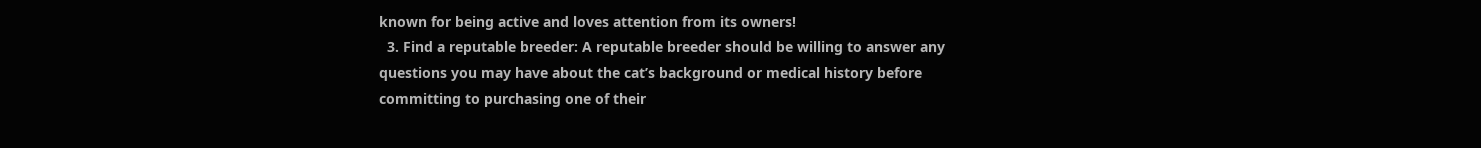known for being active and loves attention from its owners!
  3. Find a reputable breeder: A reputable breeder should be willing to answer any questions you may have about the cat’s background or medical history before committing to purchasing one of their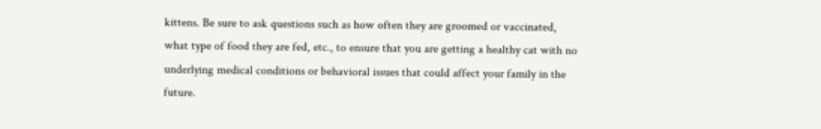kittens. Be sure to ask questions such as how often they are groomed or vaccinated, what type of food they are fed, etc., to ensure that you are getting a healthy cat with no underlying medical conditions or behavioral issues that could affect your family in the future.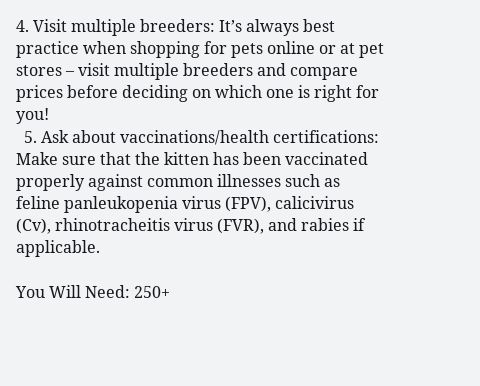4. Visit multiple breeders: It’s always best practice when shopping for pets online or at pet stores – visit multiple breeders and compare prices before deciding on which one is right for you!
  5. Ask about vaccinations/health certifications: Make sure that the kitten has been vaccinated properly against common illnesses such as feline panleukopenia virus (FPV), calicivirus (Cv), rhinotracheitis virus (FVR), and rabies if applicable.

You Will Need: 250+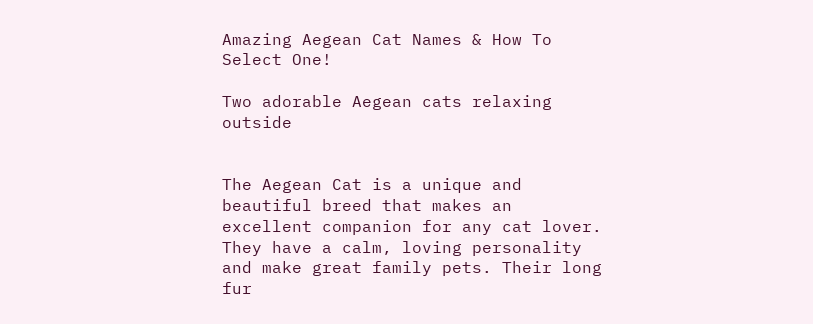Amazing Aegean Cat Names & How To Select One!

Two adorable Aegean cats relaxing outside


The Aegean Cat is a unique and beautiful breed that makes an excellent companion for any cat lover. They have a calm, loving personality and make great family pets. Their long fur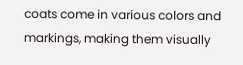coats come in various colors and markings, making them visually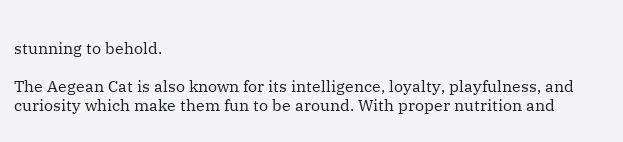stunning to behold.

The Aegean Cat is also known for its intelligence, loyalty, playfulness, and curiosity which make them fun to be around. With proper nutrition and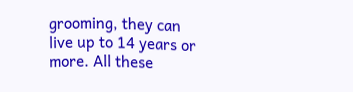grooming, they can live up to 14 years or more. All these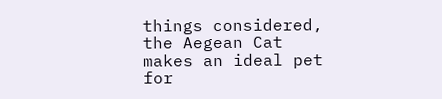things considered, the Aegean Cat makes an ideal pet for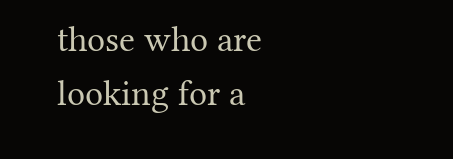those who are looking for a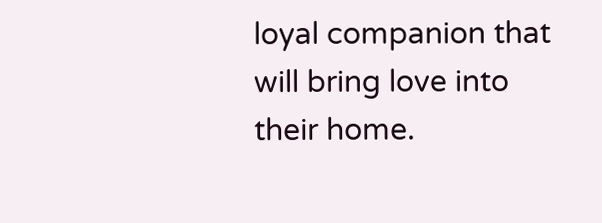loyal companion that will bring love into their home.